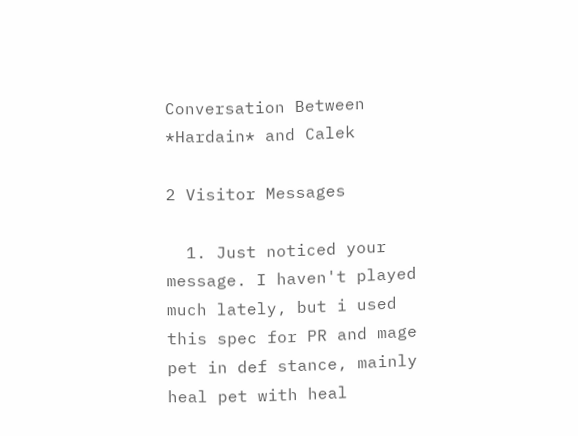Conversation Between *Hardain* and Calek

2 Visitor Messages

  1. Just noticed your message. I haven't played much lately, but i used this spec for PR and mage pet in def stance, mainly heal pet with heal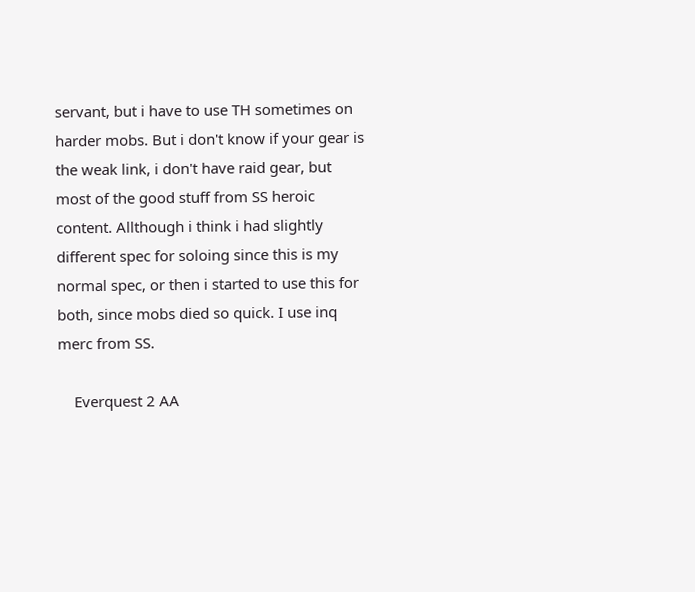servant, but i have to use TH sometimes on harder mobs. But i don't know if your gear is the weak link, i don't have raid gear, but most of the good stuff from SS heroic content. Allthough i think i had slightly different spec for soloing since this is my normal spec, or then i started to use this for both, since mobs died so quick. I use inq merc from SS.

    Everquest 2 AA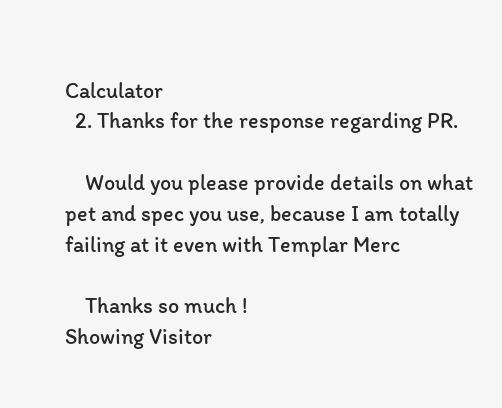Calculator
  2. Thanks for the response regarding PR.

    Would you please provide details on what pet and spec you use, because I am totally failing at it even with Templar Merc

    Thanks so much !
Showing Visitor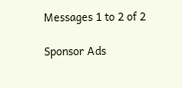Messages 1 to 2 of 2

Sponsor Ads